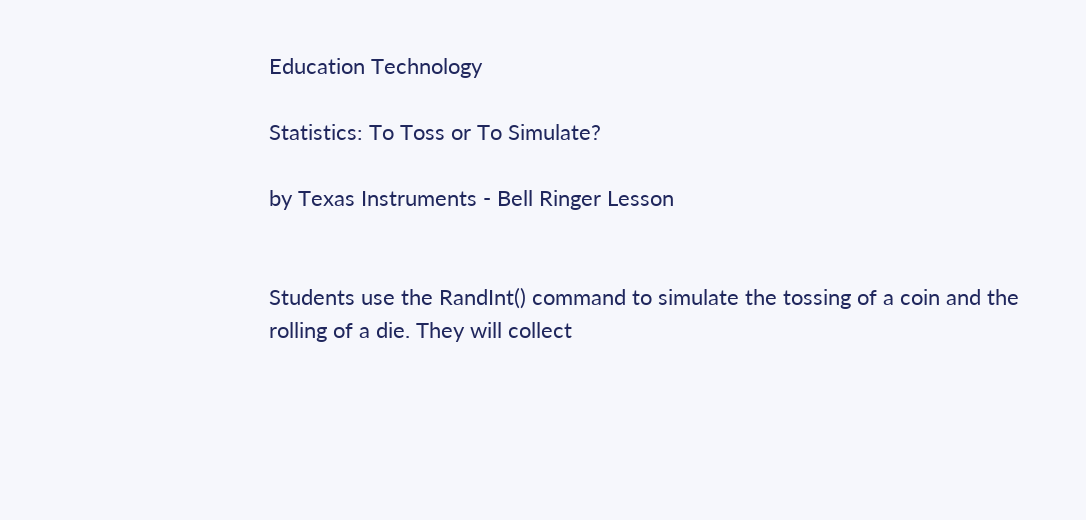Education Technology

Statistics: To Toss or To Simulate?

by Texas Instruments - Bell Ringer Lesson


Students use the RandInt() command to simulate the tossing of a coin and the rolling of a die. They will collect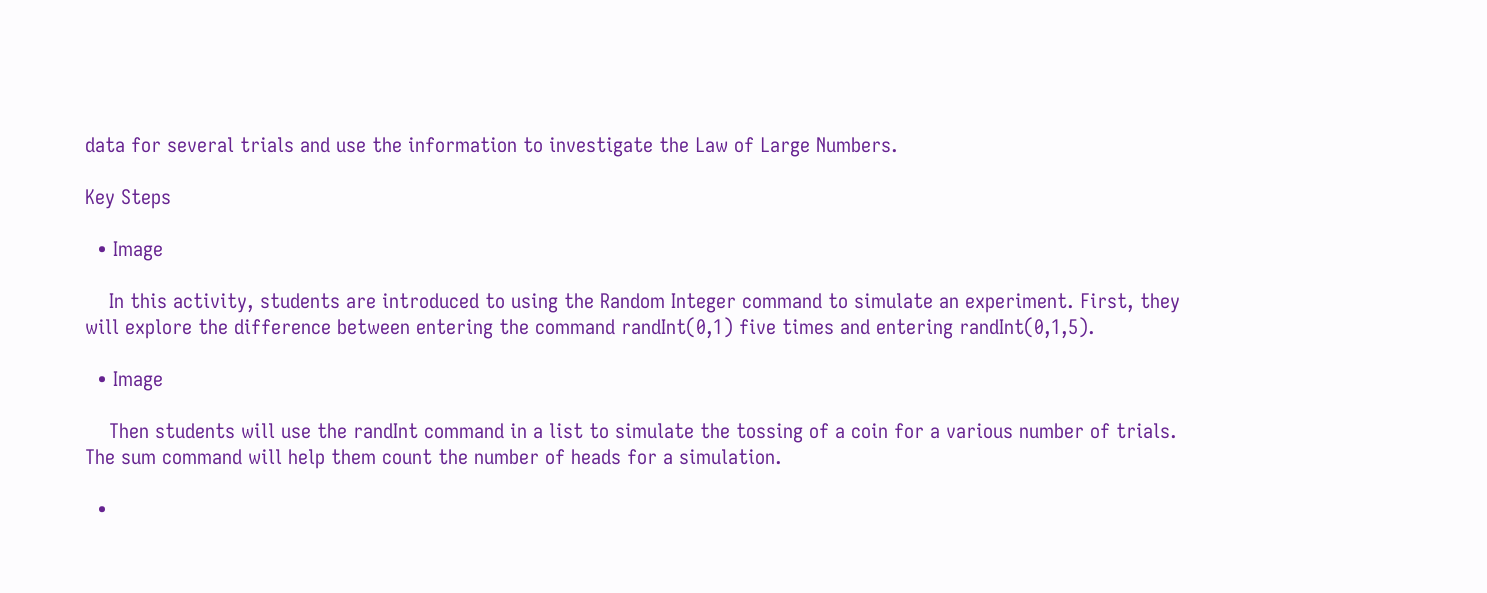data for several trials and use the information to investigate the Law of Large Numbers.

Key Steps

  • Image

    In this activity, students are introduced to using the Random Integer command to simulate an experiment. First, they will explore the difference between entering the command randInt(0,1) five times and entering randInt(0,1,5).

  • Image

    Then students will use the randInt command in a list to simulate the tossing of a coin for a various number of trials. The sum command will help them count the number of heads for a simulation.

  •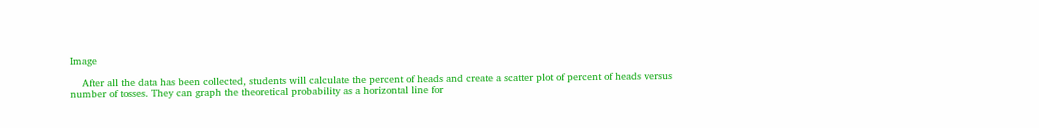Image

    After all the data has been collected, students will calculate the percent of heads and create a scatter plot of percent of heads versus number of tosses. They can graph the theoretical probability as a horizontal line for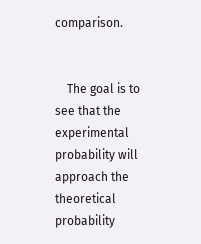comparison.


    The goal is to see that the experimental probability will approach the theoretical probability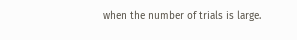when the number of trials is large.